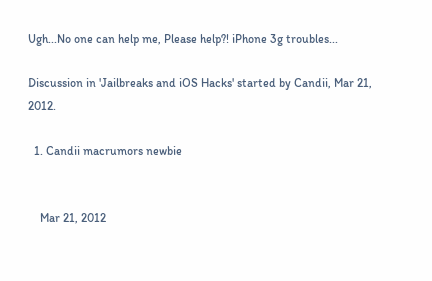Ugh...No one can help me, Please help?! iPhone 3g troubles...

Discussion in 'Jailbreaks and iOS Hacks' started by Candii, Mar 21, 2012.

  1. Candii macrumors newbie


    Mar 21, 2012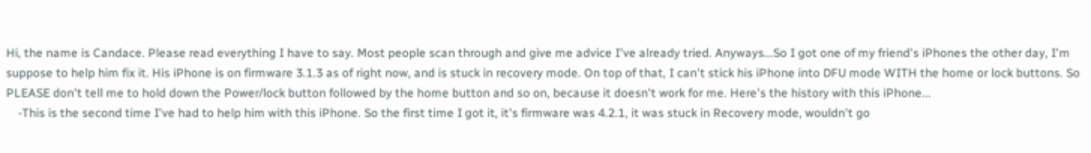Hi, the name is Candace. Please read everything I have to say. Most people scan through and give me advice I've already tried. Anyways...So I got one of my friend's iPhones the other day, I'm suppose to help him fix it. His iPhone is on firmware 3.1.3 as of right now, and is stuck in recovery mode. On top of that, I can't stick his iPhone into DFU mode WITH the home or lock buttons. So PLEASE don't tell me to hold down the Power/lock button followed by the home button and so on, because it doesn't work for me. Here's the history with this iPhone...
    -This is the second time I've had to help him with this iPhone. So the first time I got it, it's firmware was 4.2.1, it was stuck in Recovery mode, wouldn't go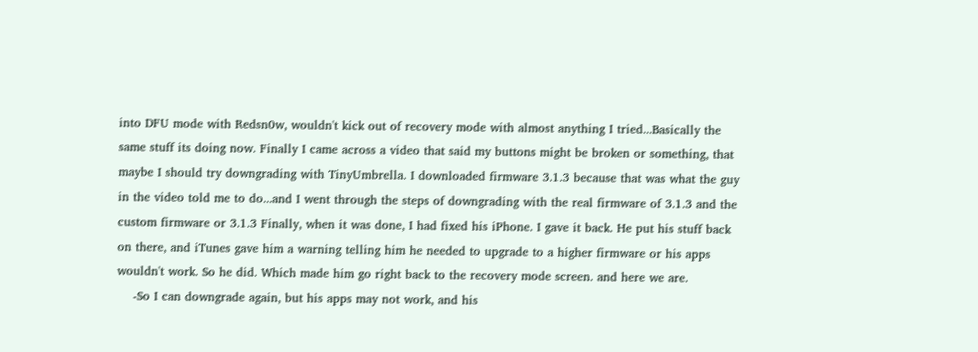into DFU mode with Redsn0w, wouldn't kick out of recovery mode with almost anything I tried...Basically the same stuff its doing now. Finally I came across a video that said my buttons might be broken or something, that maybe I should try downgrading with TinyUmbrella. I downloaded firmware 3.1.3 because that was what the guy in the video told me to do...and I went through the steps of downgrading with the real firmware of 3.1.3 and the custom firmware or 3.1.3 Finally, when it was done, I had fixed his iPhone. I gave it back. He put his stuff back on there, and iTunes gave him a warning telling him he needed to upgrade to a higher firmware or his apps wouldn't work. So he did. Which made him go right back to the recovery mode screen. and here we are.
    -So I can downgrade again, but his apps may not work, and his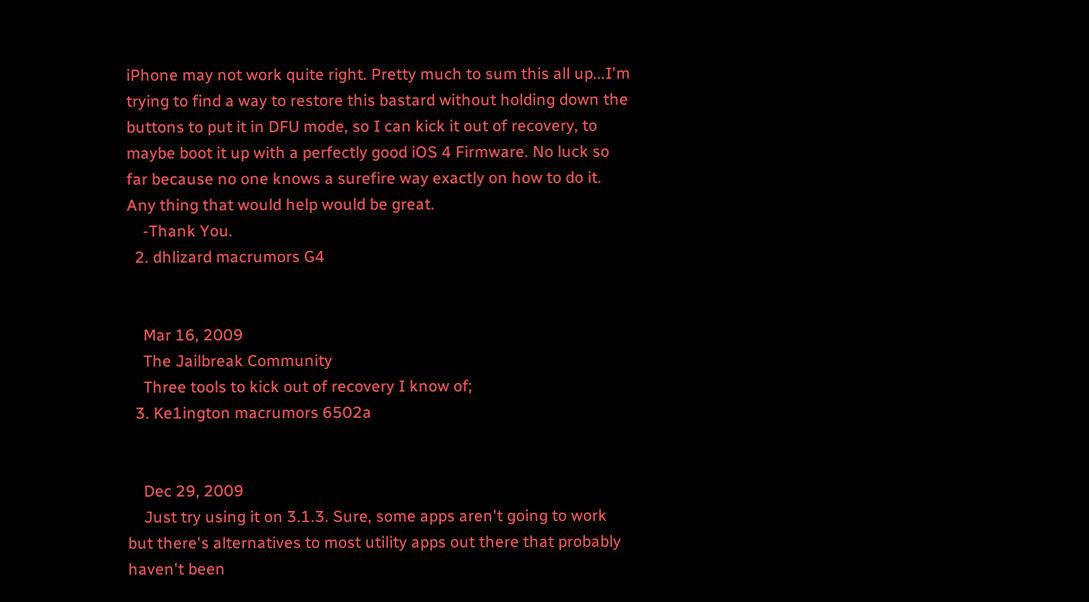iPhone may not work quite right. Pretty much to sum this all up...I'm trying to find a way to restore this bastard without holding down the buttons to put it in DFU mode, so I can kick it out of recovery, to maybe boot it up with a perfectly good iOS 4 Firmware. No luck so far because no one knows a surefire way exactly on how to do it. Any thing that would help would be great.
    -Thank You.
  2. dhlizard macrumors G4


    Mar 16, 2009
    The Jailbreak Community
    Three tools to kick out of recovery I know of;
  3. Ke1ington macrumors 6502a


    Dec 29, 2009
    Just try using it on 3.1.3. Sure, some apps aren't going to work but there's alternatives to most utility apps out there that probably haven't been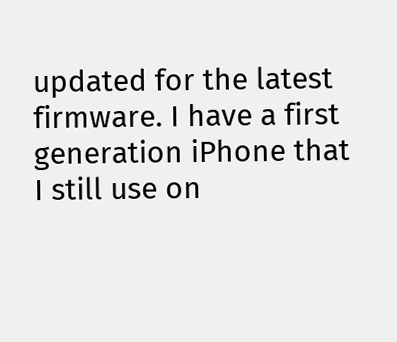updated for the latest firmware. I have a first generation iPhone that I still use on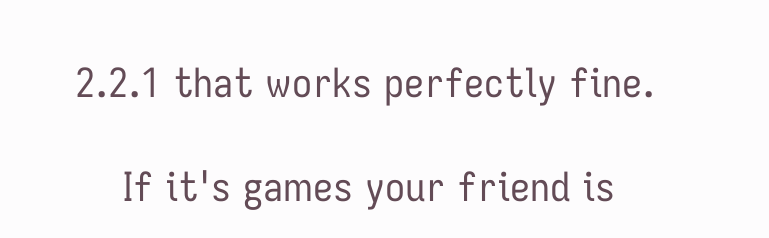2.2.1 that works perfectly fine.

    If it's games your friend is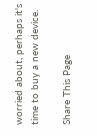worried about, perhaps it's time to buy a new device.

Share This Page